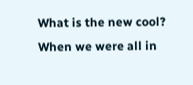What is the new cool?  When we were all in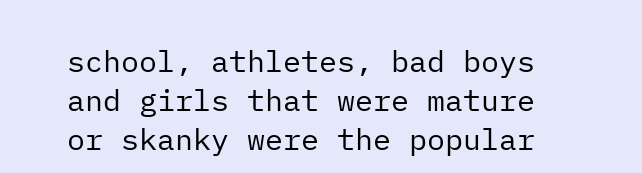school, athletes, bad boys and girls that were mature or skanky were the popular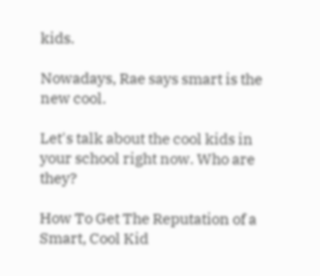kids.

Nowadays, Rae says smart is the new cool.

Let's talk about the cool kids in your school right now. Who are they?

How To Get The Reputation of a Smart, Cool Kid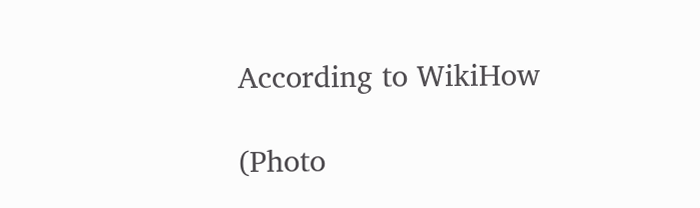According to WikiHow

(Photo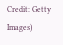Credit: Getty Images)